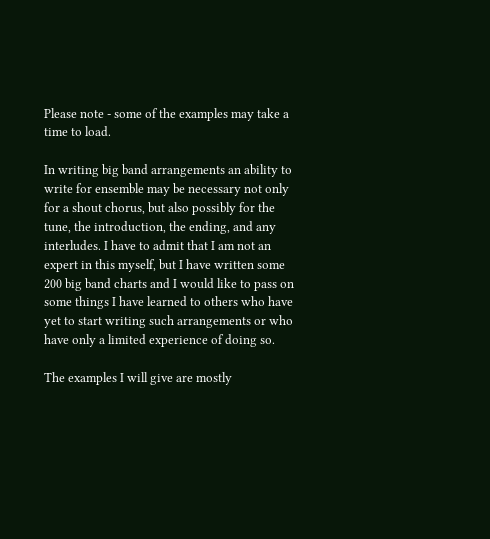Please note - some of the examples may take a time to load.

In writing big band arrangements an ability to write for ensemble may be necessary not only for a shout chorus, but also possibly for the tune, the introduction, the ending, and any interludes. I have to admit that I am not an expert in this myself, but I have written some 200 big band charts and I would like to pass on some things I have learned to others who have yet to start writing such arrangements or who have only a limited experience of doing so.

The examples I will give are mostly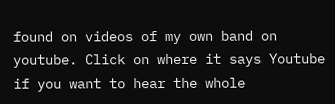found on videos of my own band on youtube. Click on where it says Youtube if you want to hear the whole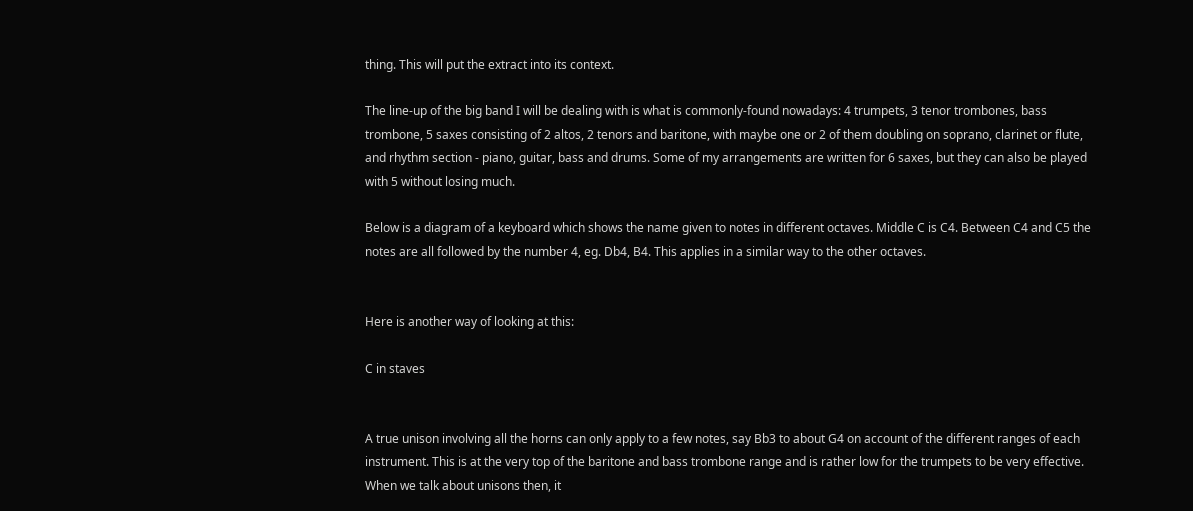thing. This will put the extract into its context.

The line-up of the big band I will be dealing with is what is commonly-found nowadays: 4 trumpets, 3 tenor trombones, bass trombone, 5 saxes consisting of 2 altos, 2 tenors and baritone, with maybe one or 2 of them doubling on soprano, clarinet or flute, and rhythm section - piano, guitar, bass and drums. Some of my arrangements are written for 6 saxes, but they can also be played with 5 without losing much.

Below is a diagram of a keyboard which shows the name given to notes in different octaves. Middle C is C4. Between C4 and C5 the notes are all followed by the number 4, eg. Db4, B4. This applies in a similar way to the other octaves.


Here is another way of looking at this:

C in staves


A true unison involving all the horns can only apply to a few notes, say Bb3 to about G4 on account of the different ranges of each instrument. This is at the very top of the baritone and bass trombone range and is rather low for the trumpets to be very effective. When we talk about unisons then, it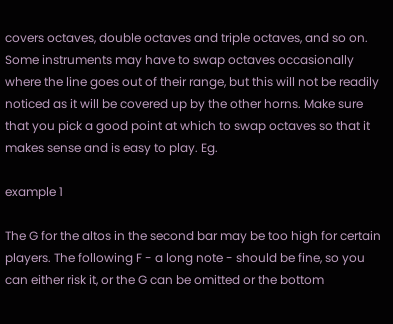covers octaves, double octaves and triple octaves, and so on. Some instruments may have to swap octaves occasionally where the line goes out of their range, but this will not be readily noticed as it will be covered up by the other horns. Make sure that you pick a good point at which to swap octaves so that it makes sense and is easy to play. Eg.

example 1

The G for the altos in the second bar may be too high for certain players. The following F - a long note - should be fine, so you can either risk it, or the G can be omitted or the bottom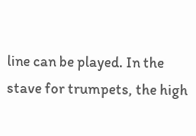line can be played. In the stave for trumpets, the high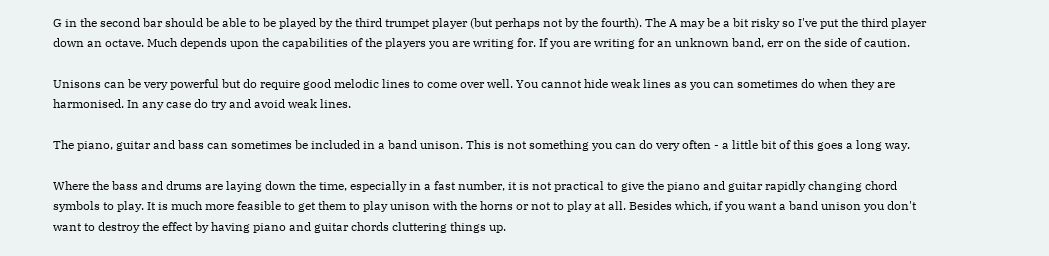G in the second bar should be able to be played by the third trumpet player (but perhaps not by the fourth). The A may be a bit risky so I've put the third player down an octave. Much depends upon the capabilities of the players you are writing for. If you are writing for an unknown band, err on the side of caution.

Unisons can be very powerful but do require good melodic lines to come over well. You cannot hide weak lines as you can sometimes do when they are harmonised. In any case do try and avoid weak lines.

The piano, guitar and bass can sometimes be included in a band unison. This is not something you can do very often - a little bit of this goes a long way.

Where the bass and drums are laying down the time, especially in a fast number, it is not practical to give the piano and guitar rapidly changing chord symbols to play. It is much more feasible to get them to play unison with the horns or not to play at all. Besides which, if you want a band unison you don't want to destroy the effect by having piano and guitar chords cluttering things up.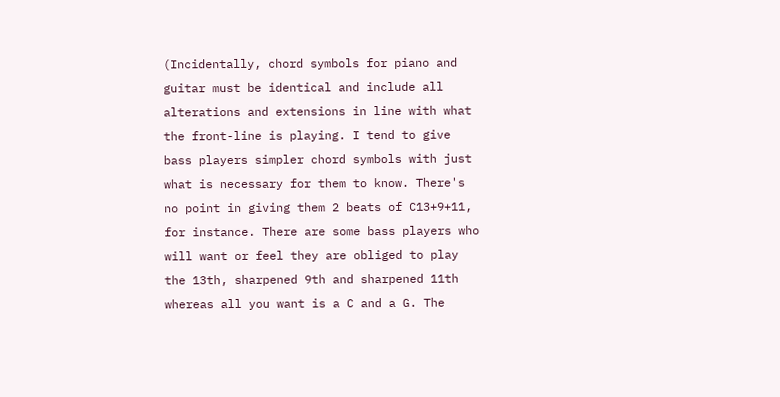(Incidentally, chord symbols for piano and guitar must be identical and include all alterations and extensions in line with what the front-line is playing. I tend to give bass players simpler chord symbols with just what is necessary for them to know. There's no point in giving them 2 beats of C13+9+11, for instance. There are some bass players who will want or feel they are obliged to play the 13th, sharpened 9th and sharpened 11th whereas all you want is a C and a G. The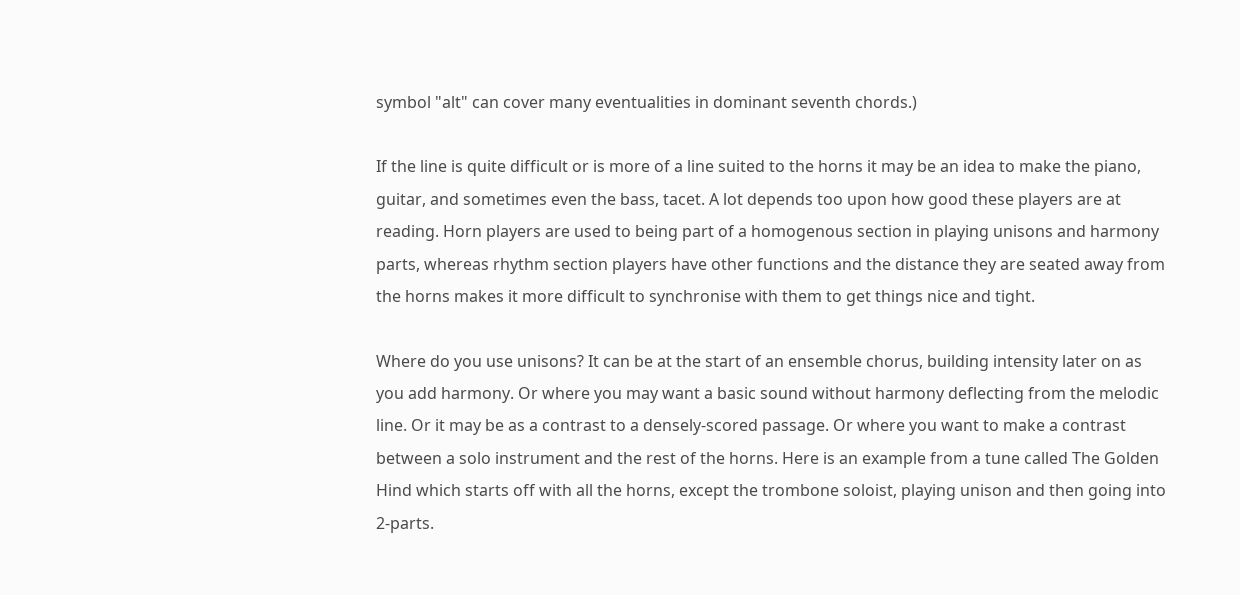symbol "alt" can cover many eventualities in dominant seventh chords.)

If the line is quite difficult or is more of a line suited to the horns it may be an idea to make the piano, guitar, and sometimes even the bass, tacet. A lot depends too upon how good these players are at reading. Horn players are used to being part of a homogenous section in playing unisons and harmony parts, whereas rhythm section players have other functions and the distance they are seated away from the horns makes it more difficult to synchronise with them to get things nice and tight.

Where do you use unisons? It can be at the start of an ensemble chorus, building intensity later on as you add harmony. Or where you may want a basic sound without harmony deflecting from the melodic line. Or it may be as a contrast to a densely-scored passage. Or where you want to make a contrast between a solo instrument and the rest of the horns. Here is an example from a tune called The Golden Hind which starts off with all the horns, except the trombone soloist, playing unison and then going into 2-parts.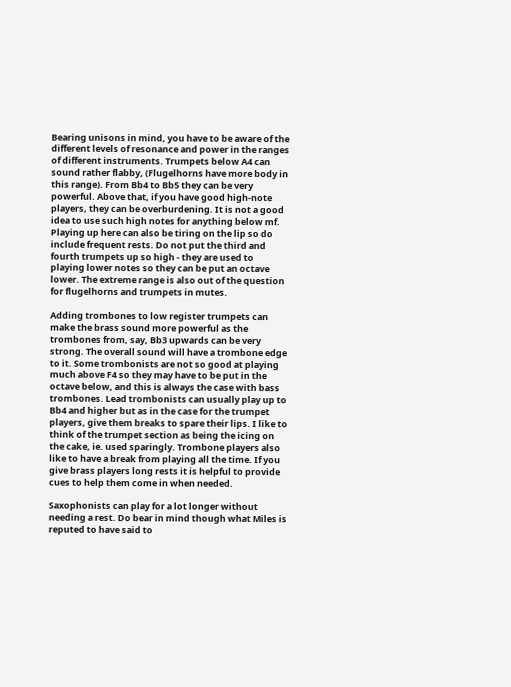Bearing unisons in mind, you have to be aware of the different levels of resonance and power in the ranges of different instruments. Trumpets below A4 can sound rather flabby, (Flugelhorns have more body in this range). From Bb4 to Bb5 they can be very powerful. Above that, if you have good high-note players, they can be overburdening. It is not a good idea to use such high notes for anything below mf. Playing up here can also be tiring on the lip so do include frequent rests. Do not put the third and fourth trumpets up so high - they are used to playing lower notes so they can be put an octave lower. The extreme range is also out of the question for flugelhorns and trumpets in mutes.

Adding trombones to low register trumpets can make the brass sound more powerful as the trombones from, say, Bb3 upwards can be very strong. The overall sound will have a trombone edge to it. Some trombonists are not so good at playing much above F4 so they may have to be put in the octave below, and this is always the case with bass trombones. Lead trombonists can usually play up to Bb4 and higher but as in the case for the trumpet players, give them breaks to spare their lips. I like to think of the trumpet section as being the icing on the cake, ie. used sparingly. Trombone players also like to have a break from playing all the time. If you give brass players long rests it is helpful to provide cues to help them come in when needed.

Saxophonists can play for a lot longer without needing a rest. Do bear in mind though what Miles is reputed to have said to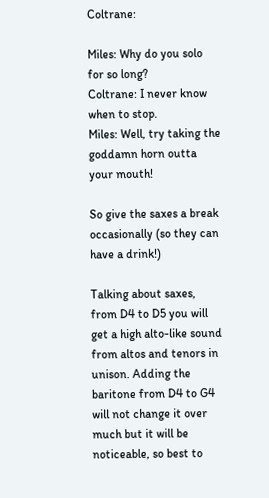Coltrane:

Miles: Why do you solo for so long?
Coltrane: I never know when to stop.
Miles: Well, try taking the goddamn horn outta your mouth!

So give the saxes a break occasionally (so they can have a drink!)

Talking about saxes, from D4 to D5 you will get a high alto-like sound from altos and tenors in unison. Adding the baritone from D4 to G4 will not change it over much but it will be noticeable, so best to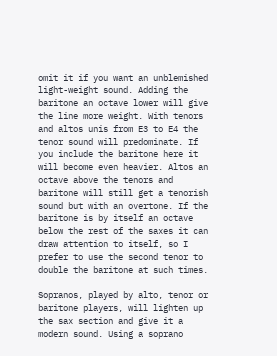omit it if you want an unblemished light-weight sound. Adding the baritone an octave lower will give the line more weight. With tenors and altos unis from E3 to E4 the tenor sound will predominate. If you include the baritone here it will become even heavier. Altos an octave above the tenors and baritone will still get a tenorish sound but with an overtone. If the baritone is by itself an octave below the rest of the saxes it can draw attention to itself, so I prefer to use the second tenor to double the baritone at such times.

Sopranos, played by alto, tenor or baritone players, will lighten up the sax section and give it a modern sound. Using a soprano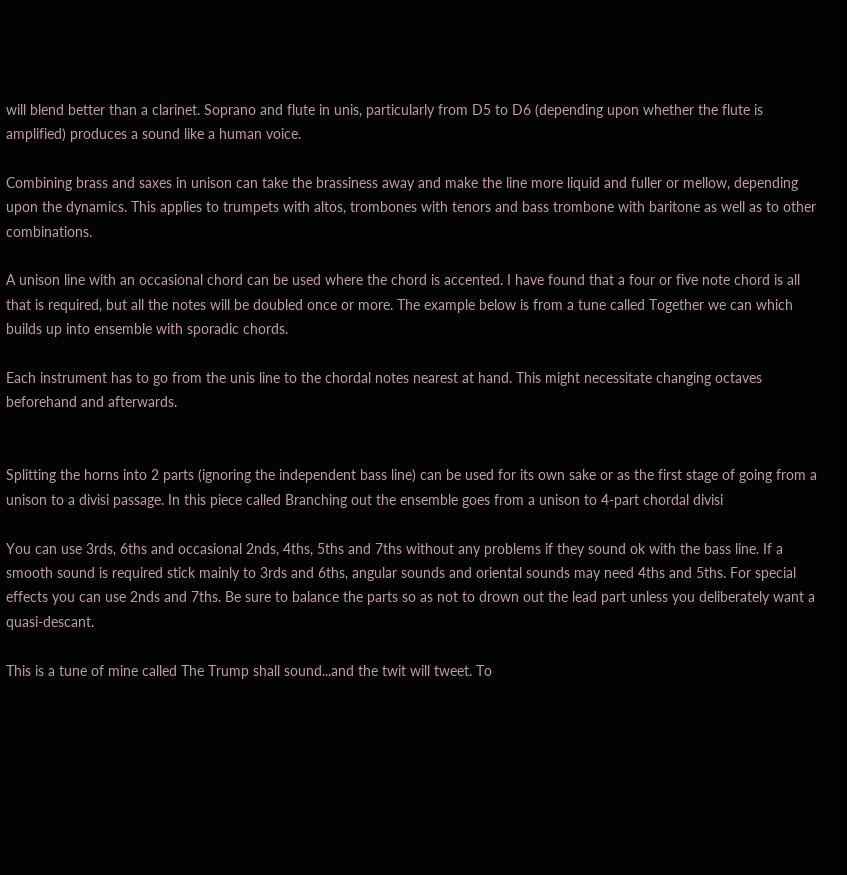will blend better than a clarinet. Soprano and flute in unis, particularly from D5 to D6 (depending upon whether the flute is amplified) produces a sound like a human voice.

Combining brass and saxes in unison can take the brassiness away and make the line more liquid and fuller or mellow, depending upon the dynamics. This applies to trumpets with altos, trombones with tenors and bass trombone with baritone as well as to other combinations.

A unison line with an occasional chord can be used where the chord is accented. I have found that a four or five note chord is all that is required, but all the notes will be doubled once or more. The example below is from a tune called Together we can which builds up into ensemble with sporadic chords.

Each instrument has to go from the unis line to the chordal notes nearest at hand. This might necessitate changing octaves beforehand and afterwards.


Splitting the horns into 2 parts (ignoring the independent bass line) can be used for its own sake or as the first stage of going from a unison to a divisi passage. In this piece called Branching out the ensemble goes from a unison to 4-part chordal divisi

You can use 3rds, 6ths and occasional 2nds, 4ths, 5ths and 7ths without any problems if they sound ok with the bass line. If a smooth sound is required stick mainly to 3rds and 6ths, angular sounds and oriental sounds may need 4ths and 5ths. For special effects you can use 2nds and 7ths. Be sure to balance the parts so as not to drown out the lead part unless you deliberately want a quasi-descant.

This is a tune of mine called The Trump shall sound...and the twit will tweet. To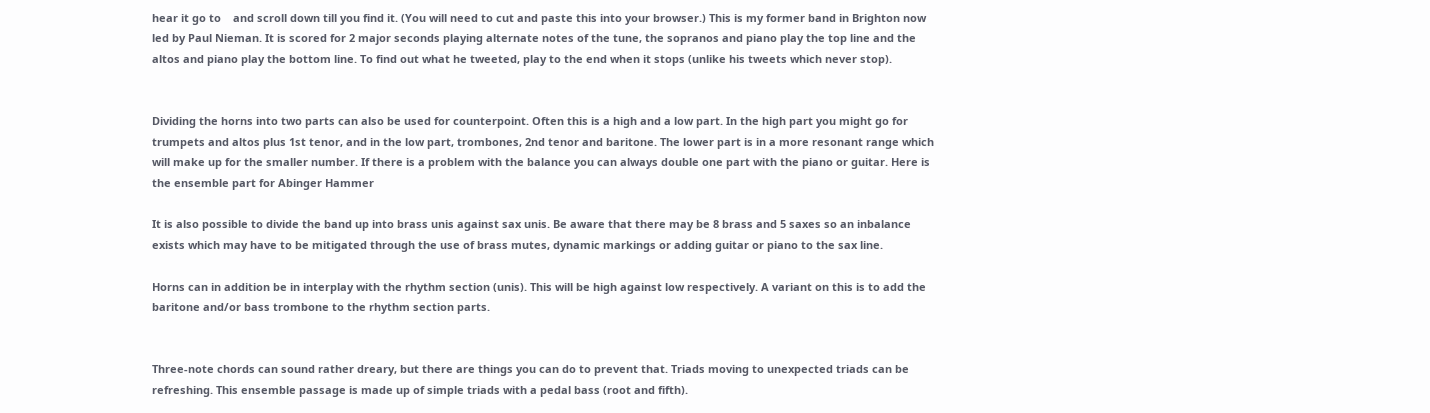hear it go to    and scroll down till you find it. (You will need to cut and paste this into your browser.) This is my former band in Brighton now led by Paul Nieman. It is scored for 2 major seconds playing alternate notes of the tune, the sopranos and piano play the top line and the altos and piano play the bottom line. To find out what he tweeted, play to the end when it stops (unlike his tweets which never stop).


Dividing the horns into two parts can also be used for counterpoint. Often this is a high and a low part. In the high part you might go for trumpets and altos plus 1st tenor, and in the low part, trombones, 2nd tenor and baritone. The lower part is in a more resonant range which will make up for the smaller number. If there is a problem with the balance you can always double one part with the piano or guitar. Here is the ensemble part for Abinger Hammer

It is also possible to divide the band up into brass unis against sax unis. Be aware that there may be 8 brass and 5 saxes so an inbalance exists which may have to be mitigated through the use of brass mutes, dynamic markings or adding guitar or piano to the sax line.

Horns can in addition be in interplay with the rhythm section (unis). This will be high against low respectively. A variant on this is to add the baritone and/or bass trombone to the rhythm section parts.


Three-note chords can sound rather dreary, but there are things you can do to prevent that. Triads moving to unexpected triads can be refreshing. This ensemble passage is made up of simple triads with a pedal bass (root and fifth).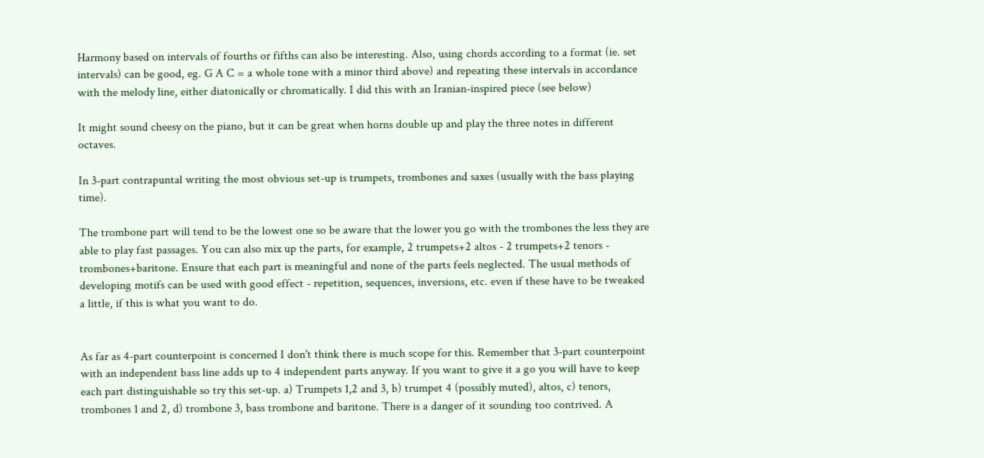Harmony based on intervals of fourths or fifths can also be interesting. Also, using chords according to a format (ie. set intervals) can be good, eg. G A C = a whole tone with a minor third above) and repeating these intervals in accordance with the melody line, either diatonically or chromatically. I did this with an Iranian-inspired piece (see below)

It might sound cheesy on the piano, but it can be great when horns double up and play the three notes in different octaves.

In 3-part contrapuntal writing the most obvious set-up is trumpets, trombones and saxes (usually with the bass playing time).

The trombone part will tend to be the lowest one so be aware that the lower you go with the trombones the less they are able to play fast passages. You can also mix up the parts, for example, 2 trumpets+2 altos - 2 trumpets+2 tenors - trombones+baritone. Ensure that each part is meaningful and none of the parts feels neglected. The usual methods of developing motifs can be used with good effect - repetition, sequences, inversions, etc. even if these have to be tweaked a little, if this is what you want to do.


As far as 4-part counterpoint is concerned I don't think there is much scope for this. Remember that 3-part counterpoint with an independent bass line adds up to 4 independent parts anyway. If you want to give it a go you will have to keep each part distinguishable so try this set-up. a) Trumpets 1,2 and 3, b) trumpet 4 (possibly muted), altos, c) tenors, trombones 1 and 2, d) trombone 3, bass trombone and baritone. There is a danger of it sounding too contrived. A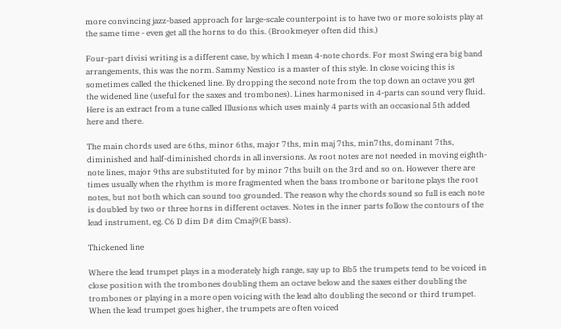more convincing jazz-based approach for large-scale counterpoint is to have two or more soloists play at the same time - even get all the horns to do this. (Brookmeyer often did this.)

Four-part divisi writing is a different case, by which I mean 4-note chords. For most Swing era big band arrangements, this was the norm. Sammy Nestico is a master of this style. In close voicing this is sometimes called the thickened line. By dropping the second note from the top down an octave you get the widened line (useful for the saxes and trombones). Lines harmonised in 4-parts can sound very fluid. Here is an extract from a tune called Illusions which uses mainly 4 parts with an occasional 5th added here and there.

The main chords used are 6ths, minor 6ths, major 7ths, min maj 7ths, min7ths, dominant 7ths, diminished and half-diminished chords in all inversions. As root notes are not needed in moving eighth-note lines, major 9ths are substituted for by minor 7ths built on the 3rd and so on. However there are times usually when the rhythm is more fragmented when the bass trombone or baritone plays the root notes, but not both which can sound too grounded. The reason why the chords sound so full is each note is doubled by two or three horns in different octaves. Notes in the inner parts follow the contours of the lead instrument, eg. C6 D dim D# dim Cmaj9(E bass).

Thickened line

Where the lead trumpet plays in a moderately high range, say up to Bb5 the trumpets tend to be voiced in close position with the trombones doubling them an octave below and the saxes either doubling the trombones or playing in a more open voicing with the lead alto doubling the second or third trumpet. When the lead trumpet goes higher, the trumpets are often voiced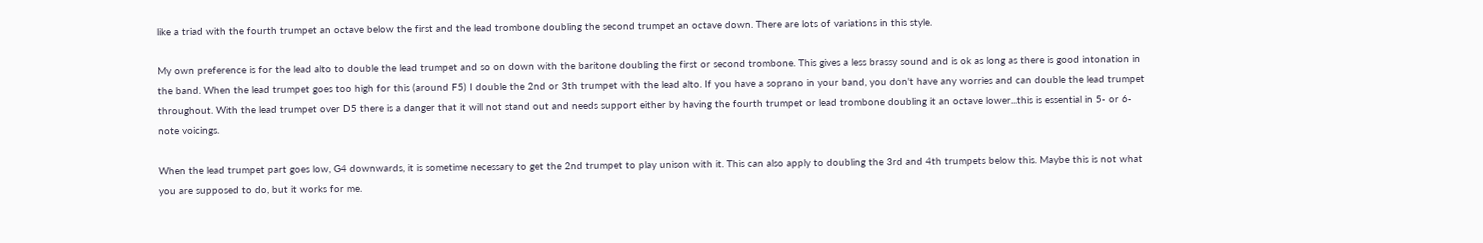like a triad with the fourth trumpet an octave below the first and the lead trombone doubling the second trumpet an octave down. There are lots of variations in this style.

My own preference is for the lead alto to double the lead trumpet and so on down with the baritone doubling the first or second trombone. This gives a less brassy sound and is ok as long as there is good intonation in the band. When the lead trumpet goes too high for this (around F5) I double the 2nd or 3th trumpet with the lead alto. If you have a soprano in your band, you don't have any worries and can double the lead trumpet throughout. With the lead trumpet over D5 there is a danger that it will not stand out and needs support either by having the fourth trumpet or lead trombone doubling it an octave lower...this is essential in 5- or 6-note voicings.

When the lead trumpet part goes low, G4 downwards, it is sometime necessary to get the 2nd trumpet to play unison with it. This can also apply to doubling the 3rd and 4th trumpets below this. Maybe this is not what you are supposed to do, but it works for me.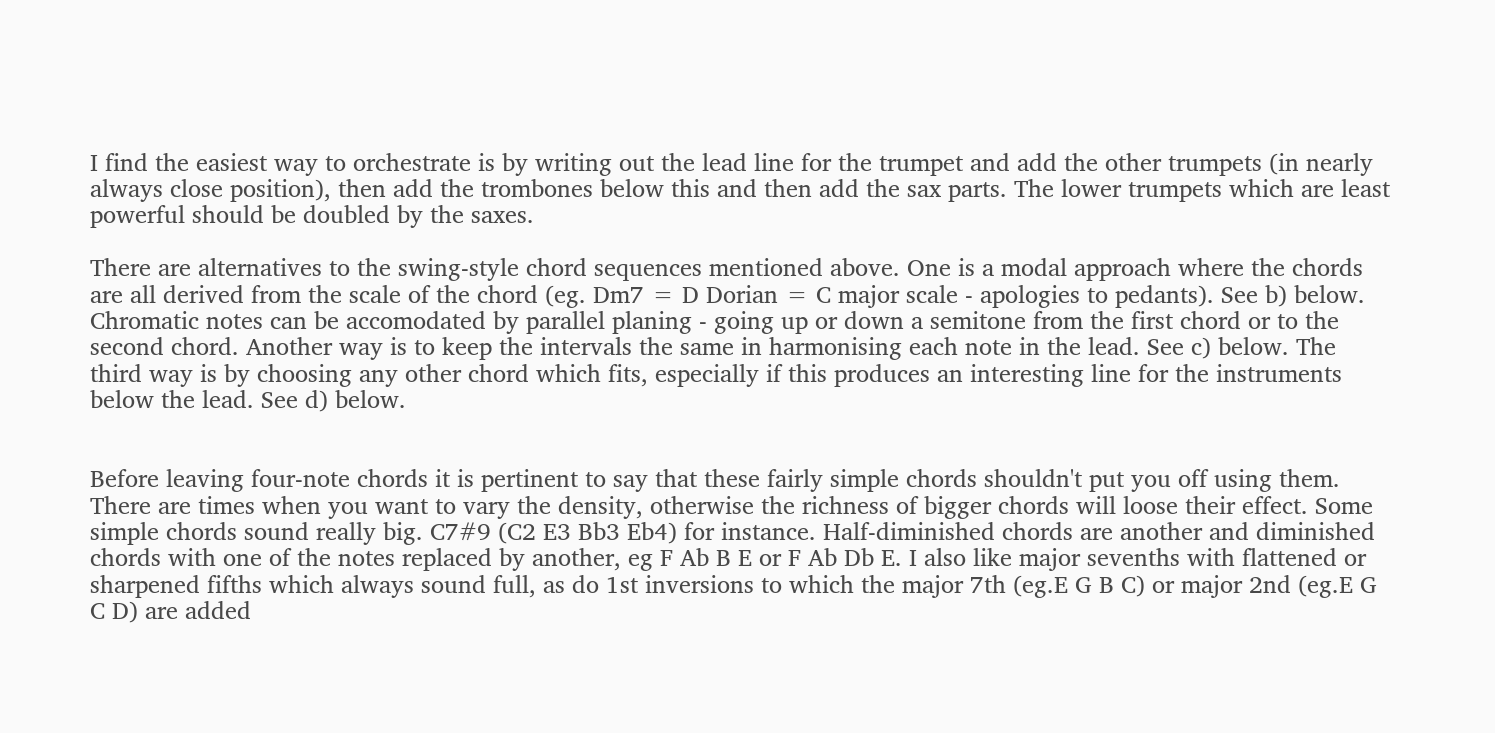I find the easiest way to orchestrate is by writing out the lead line for the trumpet and add the other trumpets (in nearly always close position), then add the trombones below this and then add the sax parts. The lower trumpets which are least powerful should be doubled by the saxes.

There are alternatives to the swing-style chord sequences mentioned above. One is a modal approach where the chords are all derived from the scale of the chord (eg. Dm7 = D Dorian = C major scale - apologies to pedants). See b) below. Chromatic notes can be accomodated by parallel planing - going up or down a semitone from the first chord or to the second chord. Another way is to keep the intervals the same in harmonising each note in the lead. See c) below. The third way is by choosing any other chord which fits, especially if this produces an interesting line for the instruments below the lead. See d) below.


Before leaving four-note chords it is pertinent to say that these fairly simple chords shouldn't put you off using them. There are times when you want to vary the density, otherwise the richness of bigger chords will loose their effect. Some simple chords sound really big. C7#9 (C2 E3 Bb3 Eb4) for instance. Half-diminished chords are another and diminished chords with one of the notes replaced by another, eg F Ab B E or F Ab Db E. I also like major sevenths with flattened or sharpened fifths which always sound full, as do 1st inversions to which the major 7th (eg.E G B C) or major 2nd (eg.E G C D) are added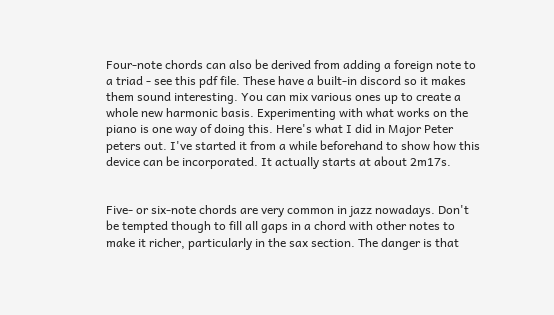Four-note chords can also be derived from adding a foreign note to a triad - see this pdf file. These have a built-in discord so it makes them sound interesting. You can mix various ones up to create a whole new harmonic basis. Experimenting with what works on the piano is one way of doing this. Here's what I did in Major Peter peters out. I've started it from a while beforehand to show how this device can be incorporated. It actually starts at about 2m17s.


Five- or six-note chords are very common in jazz nowadays. Don't be tempted though to fill all gaps in a chord with other notes to make it richer, particularly in the sax section. The danger is that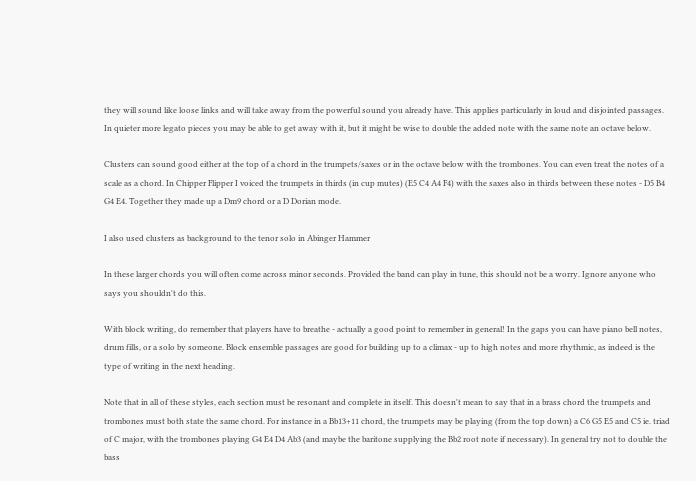they will sound like loose links and will take away from the powerful sound you already have. This applies particularly in loud and disjointed passages. In quieter more legato pieces you may be able to get away with it, but it might be wise to double the added note with the same note an octave below.

Clusters can sound good either at the top of a chord in the trumpets/saxes or in the octave below with the trombones. You can even treat the notes of a scale as a chord. In Chipper Flipper I voiced the trumpets in thirds (in cup mutes) (E5 C4 A4 F4) with the saxes also in thirds between these notes - D5 B4 G4 E4. Together they made up a Dm9 chord or a D Dorian mode.

I also used clusters as background to the tenor solo in Abinger Hammer

In these larger chords you will often come across minor seconds. Provided the band can play in tune, this should not be a worry. Ignore anyone who says you shouldn't do this.

With block writing, do remember that players have to breathe - actually a good point to remember in general! In the gaps you can have piano bell notes, drum fills, or a solo by someone. Block ensemble passages are good for building up to a climax - up to high notes and more rhythmic, as indeed is the type of writing in the next heading.

Note that in all of these styles, each section must be resonant and complete in itself. This doesn't mean to say that in a brass chord the trumpets and trombones must both state the same chord. For instance in a Bb13+11 chord, the trumpets may be playing (from the top down) a C6 G5 E5 and C5 ie. triad of C major, with the trombones playing G4 E4 D4 Ab3 (and maybe the baritone supplying the Bb2 root note if necessary). In general try not to double the bass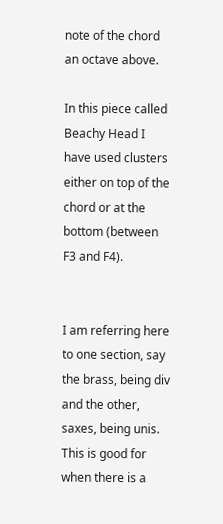note of the chord an octave above.

In this piece called Beachy Head I have used clusters either on top of the chord or at the bottom (between F3 and F4).


I am referring here to one section, say the brass, being div and the other, saxes, being unis. This is good for when there is a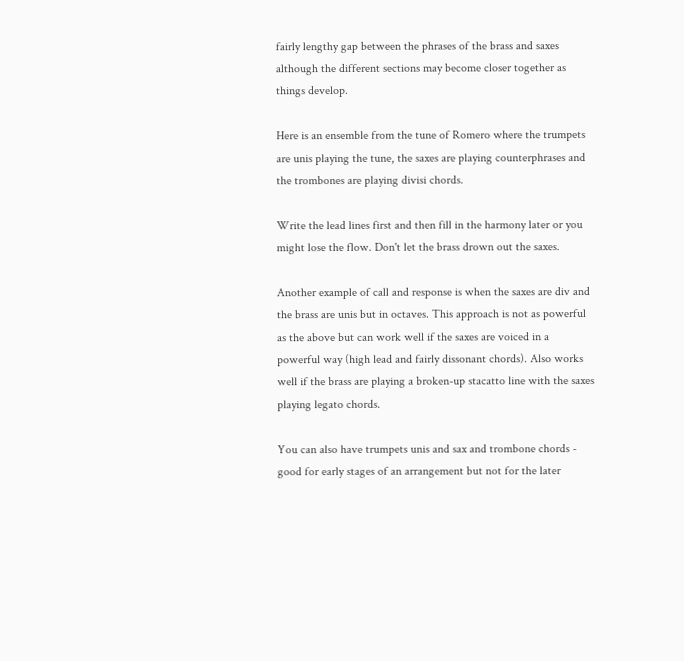fairly lengthy gap between the phrases of the brass and saxes although the different sections may become closer together as things develop.

Here is an ensemble from the tune of Romero where the trumpets are unis playing the tune, the saxes are playing counterphrases and the trombones are playing divisi chords.

Write the lead lines first and then fill in the harmony later or you might lose the flow. Don't let the brass drown out the saxes.

Another example of call and response is when the saxes are div and the brass are unis but in octaves. This approach is not as powerful as the above but can work well if the saxes are voiced in a powerful way (high lead and fairly dissonant chords). Also works well if the brass are playing a broken-up stacatto line with the saxes playing legato chords.

You can also have trumpets unis and sax and trombone chords - good for early stages of an arrangement but not for the later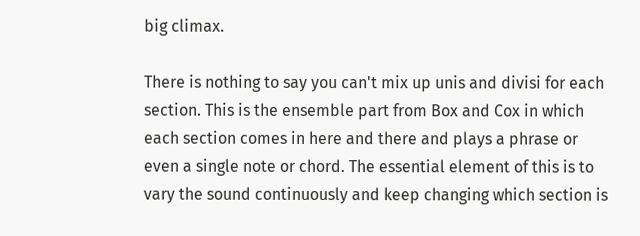big climax.

There is nothing to say you can't mix up unis and divisi for each section. This is the ensemble part from Box and Cox in which each section comes in here and there and plays a phrase or even a single note or chord. The essential element of this is to vary the sound continuously and keep changing which section is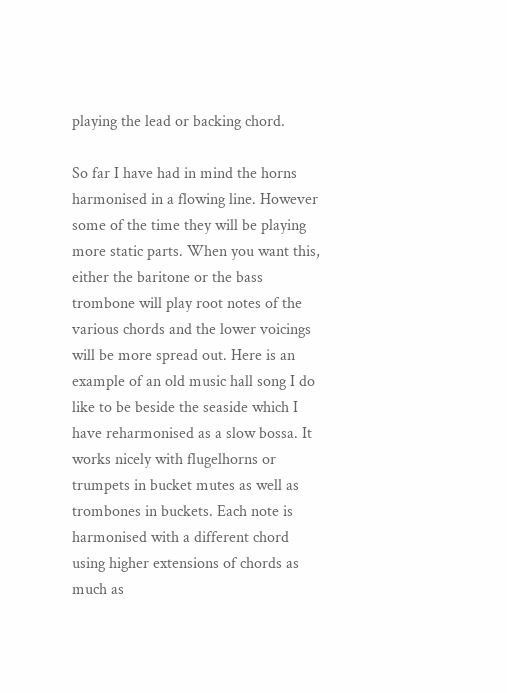playing the lead or backing chord.

So far I have had in mind the horns harmonised in a flowing line. However some of the time they will be playing more static parts. When you want this, either the baritone or the bass trombone will play root notes of the various chords and the lower voicings will be more spread out. Here is an example of an old music hall song I do like to be beside the seaside which I have reharmonised as a slow bossa. It works nicely with flugelhorns or trumpets in bucket mutes as well as trombones in buckets. Each note is harmonised with a different chord using higher extensions of chords as much as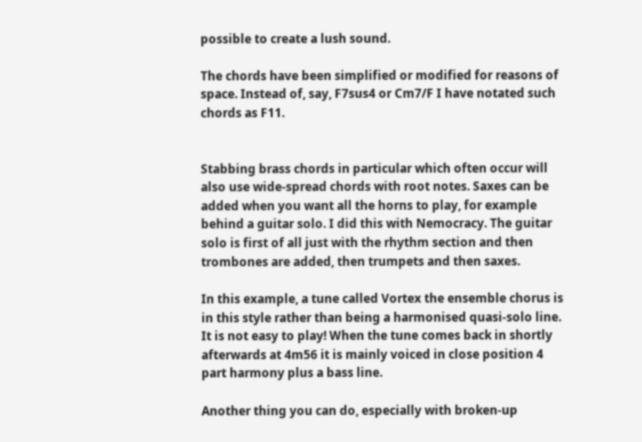possible to create a lush sound.

The chords have been simplified or modified for reasons of space. Instead of, say, F7sus4 or Cm7/F I have notated such chords as F11.


Stabbing brass chords in particular which often occur will also use wide-spread chords with root notes. Saxes can be added when you want all the horns to play, for example behind a guitar solo. I did this with Nemocracy. The guitar solo is first of all just with the rhythm section and then trombones are added, then trumpets and then saxes.

In this example, a tune called Vortex the ensemble chorus is in this style rather than being a harmonised quasi-solo line. It is not easy to play! When the tune comes back in shortly afterwards at 4m56 it is mainly voiced in close position 4 part harmony plus a bass line.

Another thing you can do, especially with broken-up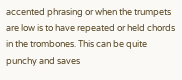accented phrasing or when the trumpets are low is to have repeated or held chords in the trombones. This can be quite punchy and saves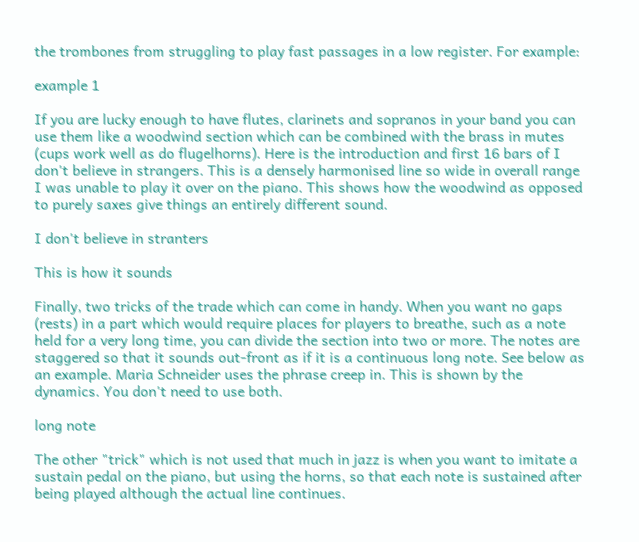the trombones from struggling to play fast passages in a low register. For example:

example 1

If you are lucky enough to have flutes, clarinets and sopranos in your band you can use them like a woodwind section which can be combined with the brass in mutes (cups work well as do flugelhorns). Here is the introduction and first 16 bars of I don't believe in strangers. This is a densely harmonised line so wide in overall range I was unable to play it over on the piano. This shows how the woodwind as opposed to purely saxes give things an entirely different sound.

I don't believe in stranters

This is how it sounds

Finally, two tricks of the trade which can come in handy. When you want no gaps (rests) in a part which would require places for players to breathe, such as a note held for a very long time, you can divide the section into two or more. The notes are staggered so that it sounds out-front as if it is a continuous long note. See below as an example. Maria Schneider uses the phrase creep in. This is shown by the dynamics. You don't need to use both.

long note

The other "trick" which is not used that much in jazz is when you want to imitate a sustain pedal on the piano, but using the horns, so that each note is sustained after being played although the actual line continues.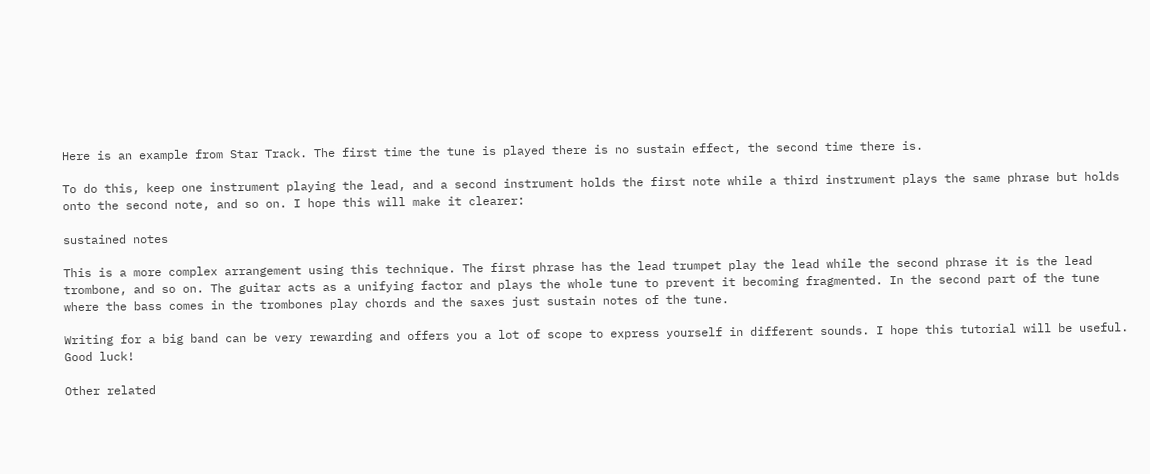Here is an example from Star Track. The first time the tune is played there is no sustain effect, the second time there is.

To do this, keep one instrument playing the lead, and a second instrument holds the first note while a third instrument plays the same phrase but holds onto the second note, and so on. I hope this will make it clearer:

sustained notes

This is a more complex arrangement using this technique. The first phrase has the lead trumpet play the lead while the second phrase it is the lead trombone, and so on. The guitar acts as a unifying factor and plays the whole tune to prevent it becoming fragmented. In the second part of the tune where the bass comes in the trombones play chords and the saxes just sustain notes of the tune.

Writing for a big band can be very rewarding and offers you a lot of scope to express yourself in different sounds. I hope this tutorial will be useful. Good luck!

Other related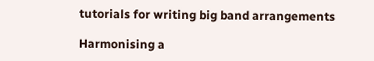tutorials for writing big band arrangements

Harmonising a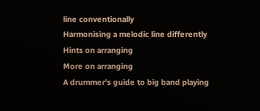line conventionally
Harmonising a melodic line differently
Hints on arranging
More on arranging
A drummer's guide to big band playing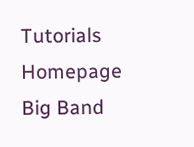Tutorials Homepage  Big Band